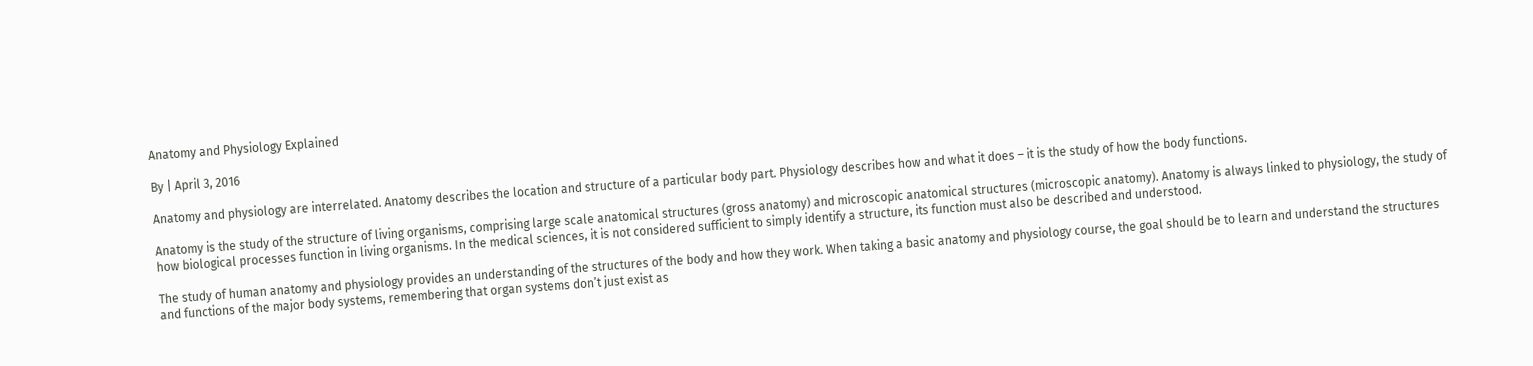Anatomy and Physiology Explained

By | April 3, 2016

Anatomy and physiology are interrelated. Anatomy describes the location and structure of a particular body part. Physiology describes how and what it does – it is the study of how the body functions.

Anatomy is the study of the structure of living organisms, comprising large scale anatomical structures (gross anatomy) and microscopic anatomical structures (microscopic anatomy). Anatomy is always linked to physiology, the study of how biological processes function in living organisms. In the medical sciences, it is not considered sufficient to simply identify a structure, its function must also be described and understood.

The study of human anatomy and physiology provides an understanding of the structures of the body and how they work. When taking a basic anatomy and physiology course, the goal should be to learn and understand the structures and functions of the major body systems, remembering that organ systems don’t just exist as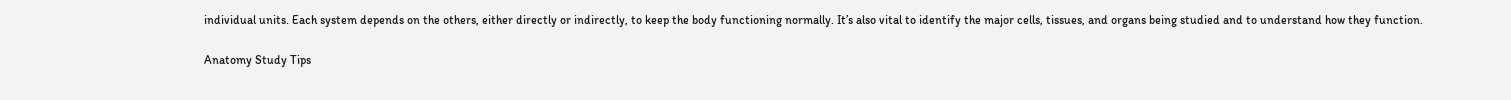individual units. Each system depends on the others, either directly or indirectly, to keep the body functioning normally. It’s also vital to identify the major cells, tissues, and organs being studied and to understand how they function.

Anatomy Study Tips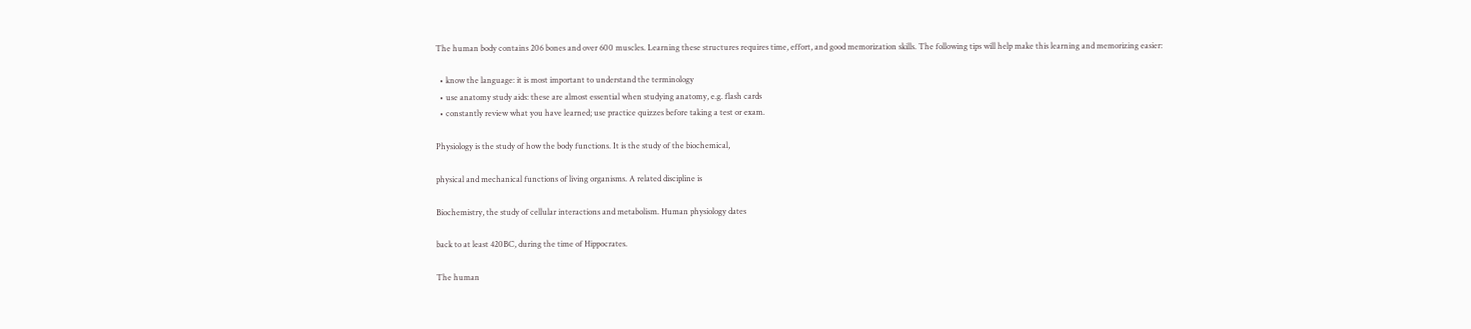The human body contains 206 bones and over 600 muscles. Learning these structures requires time, effort, and good memorization skills. The following tips will help make this learning and memorizing easier:

  • know the language: it is most important to understand the terminology
  • use anatomy study aids: these are almost essential when studying anatomy, e.g. flash cards
  • constantly review what you have learned; use practice quizzes before taking a test or exam.

Physiology is the study of how the body functions. It is the study of the biochemical,

physical and mechanical functions of living organisms. A related discipline is

Biochemistry, the study of cellular interactions and metabolism. Human physiology dates

back to at least 420BC, during the time of Hippocrates.

The human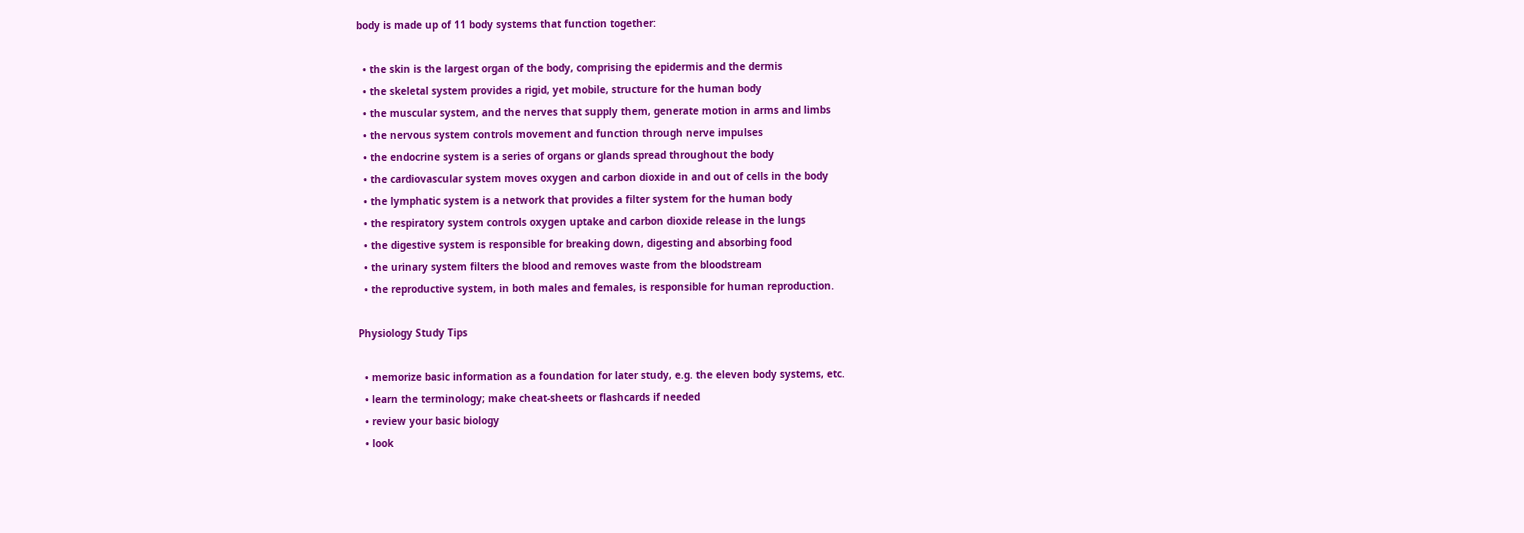body is made up of 11 body systems that function together:

  • the skin is the largest organ of the body, comprising the epidermis and the dermis
  • the skeletal system provides a rigid, yet mobile, structure for the human body
  • the muscular system, and the nerves that supply them, generate motion in arms and limbs
  • the nervous system controls movement and function through nerve impulses
  • the endocrine system is a series of organs or glands spread throughout the body
  • the cardiovascular system moves oxygen and carbon dioxide in and out of cells in the body
  • the lymphatic system is a network that provides a filter system for the human body
  • the respiratory system controls oxygen uptake and carbon dioxide release in the lungs
  • the digestive system is responsible for breaking down, digesting and absorbing food
  • the urinary system filters the blood and removes waste from the bloodstream
  • the reproductive system, in both males and females, is responsible for human reproduction.

Physiology Study Tips

  • memorize basic information as a foundation for later study, e.g. the eleven body systems, etc.
  • learn the terminology; make cheat-sheets or flashcards if needed
  • review your basic biology
  • look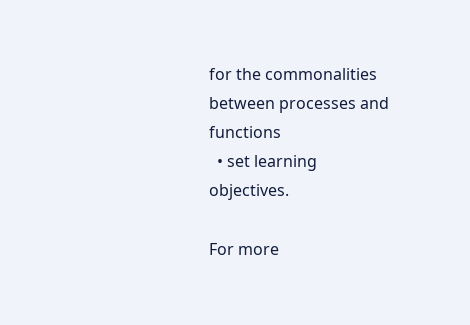for the commonalities between processes and functions
  • set learning objectives.

For more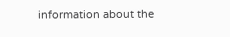information about the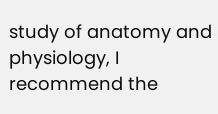study of anatomy and physiology, I recommend the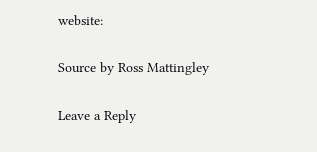website:

Source by Ross Mattingley

Leave a Reply